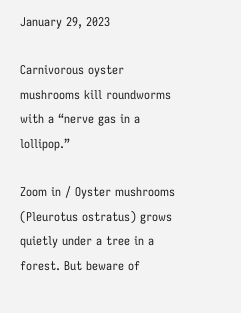January 29, 2023

Carnivorous oyster mushrooms kill roundworms with a “nerve gas in a lollipop.”

Zoom in / Oyster mushrooms (Pleurotus ostratus) grows quietly under a tree in a forest. But beware of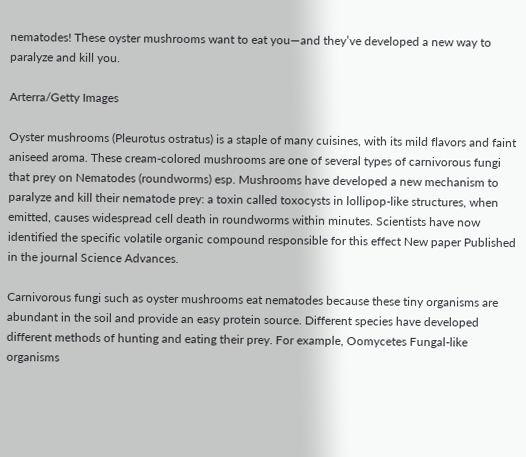nematodes! These oyster mushrooms want to eat you—and they’ve developed a new way to paralyze and kill you.

Arterra/Getty Images

Oyster mushrooms (Pleurotus ostratus) is a staple of many cuisines, with its mild flavors and faint aniseed aroma. These cream-colored mushrooms are one of several types of carnivorous fungi that prey on Nematodes (roundworms) esp. Mushrooms have developed a new mechanism to paralyze and kill their nematode prey: a toxin called toxocysts in lollipop-like structures, when emitted, causes widespread cell death in roundworms within minutes. Scientists have now identified the specific volatile organic compound responsible for this effect New paper Published in the journal Science Advances.

Carnivorous fungi such as oyster mushrooms eat nematodes because these tiny organisms are abundant in the soil and provide an easy protein source. Different species have developed different methods of hunting and eating their prey. For example, Oomycetes Fungal-like organisms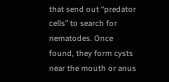that send out “predator cells” to search for nematodes. Once found, they form cysts near the mouth or anus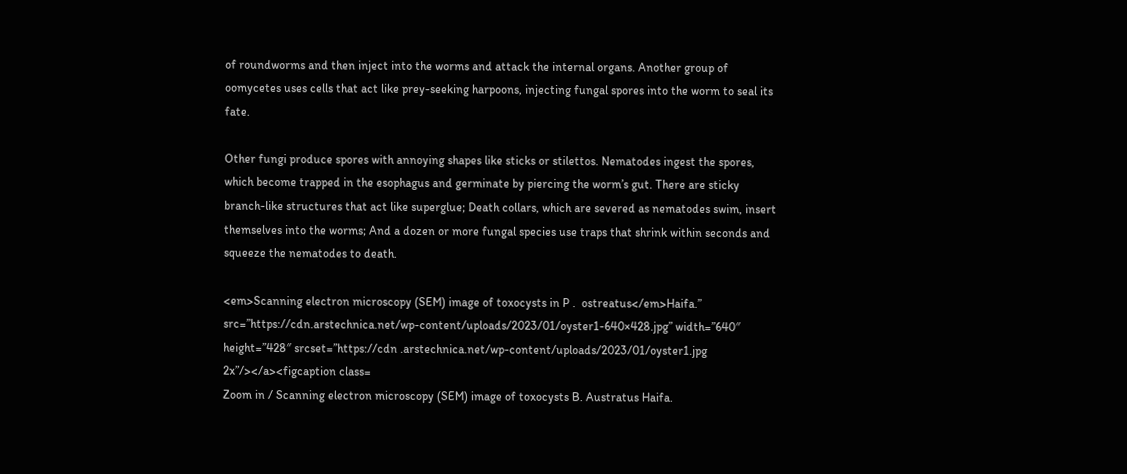of roundworms and then inject into the worms and attack the internal organs. Another group of oomycetes uses cells that act like prey-seeking harpoons, injecting fungal spores into the worm to seal its fate.

Other fungi produce spores with annoying shapes like sticks or stilettos. Nematodes ingest the spores, which become trapped in the esophagus and germinate by piercing the worm’s gut. There are sticky branch-like structures that act like superglue; Death collars, which are severed as nematodes swim, insert themselves into the worms; And a dozen or more fungal species use traps that shrink within seconds and squeeze the nematodes to death.

<em>Scanning electron microscopy (SEM) image of toxocysts in P .  ostreatus</em>Haifa.” src=”https://cdn.arstechnica.net/wp-content/uploads/2023/01/oyster1-640×428.jpg” width=”640″ height=”428″ srcset=”https://cdn .arstechnica.net/wp-content/uploads/2023/01/oyster1.jpg 2x”/></a><figcaption class=
Zoom in / Scanning electron microscopy (SEM) image of toxocysts B. Austratus Haifa.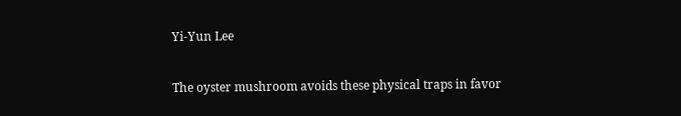Yi-Yun Lee

The oyster mushroom avoids these physical traps in favor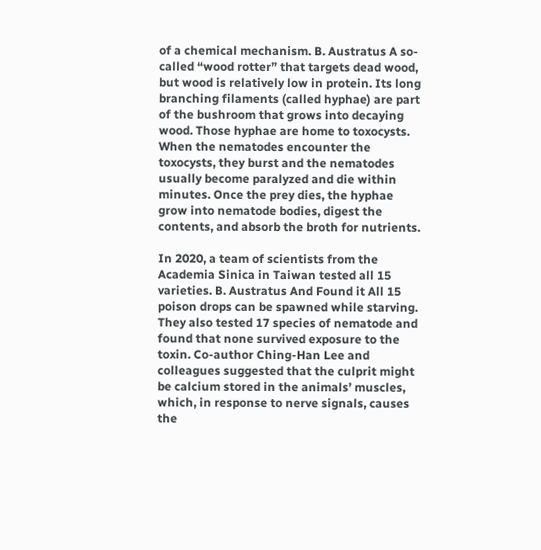of a chemical mechanism. B. Austratus A so-called “wood rotter” that targets dead wood, but wood is relatively low in protein. Its long branching filaments (called hyphae) are part of the bushroom that grows into decaying wood. Those hyphae are home to toxocysts. When the nematodes encounter the toxocysts, they burst and the nematodes usually become paralyzed and die within minutes. Once the prey dies, the hyphae grow into nematode bodies, digest the contents, and absorb the broth for nutrients.

In 2020, a team of scientists from the Academia Sinica in Taiwan tested all 15 varieties. B. Austratus And Found it All 15 poison drops can be spawned while starving. They also tested 17 species of nematode and found that none survived exposure to the toxin. Co-author Ching-Han Lee and colleagues suggested that the culprit might be calcium stored in the animals’ muscles, which, in response to nerve signals, causes the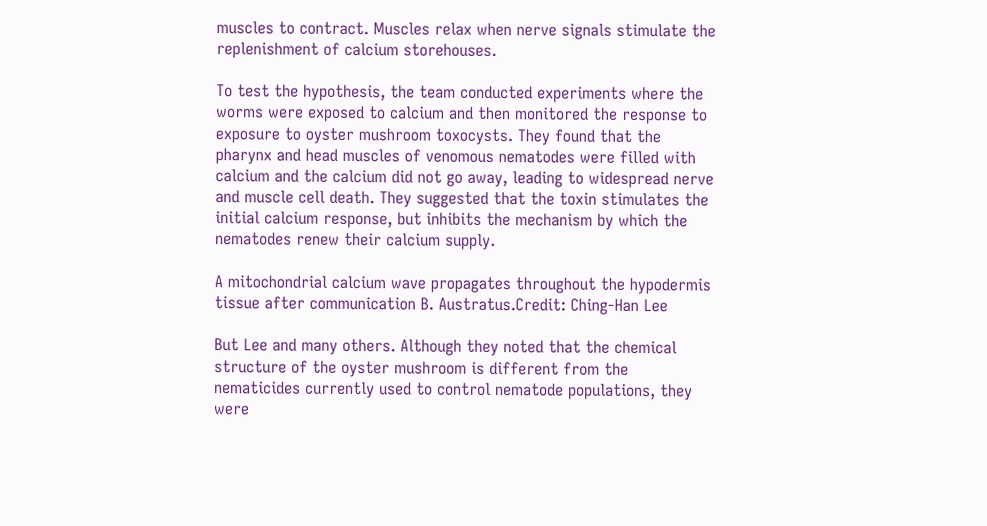muscles to contract. Muscles relax when nerve signals stimulate the replenishment of calcium storehouses.

To test the hypothesis, the team conducted experiments where the worms were exposed to calcium and then monitored the response to exposure to oyster mushroom toxocysts. They found that the pharynx and head muscles of venomous nematodes were filled with calcium and the calcium did not go away, leading to widespread nerve and muscle cell death. They suggested that the toxin stimulates the initial calcium response, but inhibits the mechanism by which the nematodes renew their calcium supply.

A mitochondrial calcium wave propagates throughout the hypodermis tissue after communication B. Austratus.Credit: Ching-Han Lee

But Lee and many others. Although they noted that the chemical structure of the oyster mushroom is different from the nematicides currently used to control nematode populations, they were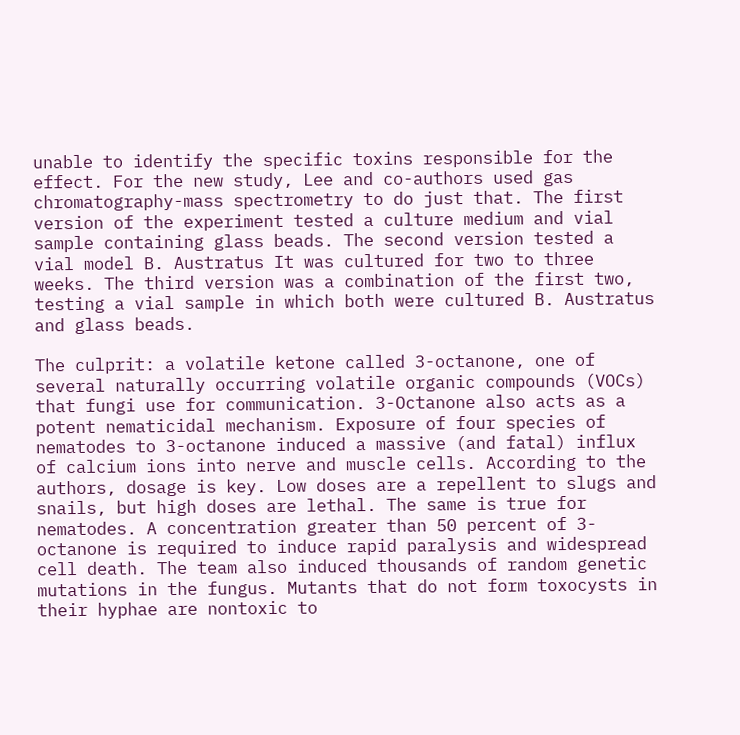unable to identify the specific toxins responsible for the effect. For the new study, Lee and co-authors used gas chromatography-mass spectrometry to do just that. The first version of the experiment tested a culture medium and vial sample containing glass beads. The second version tested a vial model B. Austratus It was cultured for two to three weeks. The third version was a combination of the first two, testing a vial sample in which both were cultured B. Austratus and glass beads.

The culprit: a volatile ketone called 3-octanone, one of several naturally occurring volatile organic compounds (VOCs) that fungi use for communication. 3-Octanone also acts as a potent nematicidal mechanism. Exposure of four species of nematodes to 3-octanone induced a massive (and fatal) influx of calcium ions into nerve and muscle cells. According to the authors, dosage is key. Low doses are a repellent to slugs and snails, but high doses are lethal. The same is true for nematodes. A concentration greater than 50 percent of 3-octanone is required to induce rapid paralysis and widespread cell death. The team also induced thousands of random genetic mutations in the fungus. Mutants that do not form toxocysts in their hyphae are nontoxic to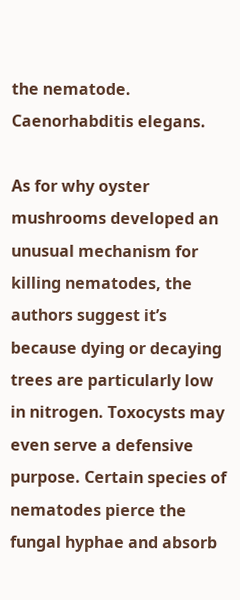the nematode. Caenorhabditis elegans.

As for why oyster mushrooms developed an unusual mechanism for killing nematodes, the authors suggest it’s because dying or decaying trees are particularly low in nitrogen. Toxocysts may even serve a defensive purpose. Certain species of nematodes pierce the fungal hyphae and absorb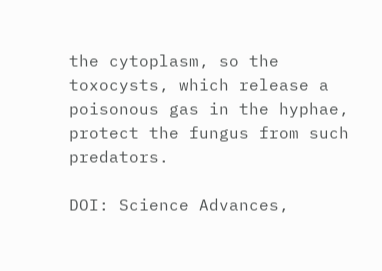the cytoplasm, so the toxocysts, which release a poisonous gas in the hyphae, protect the fungus from such predators.

DOI: Science Advances,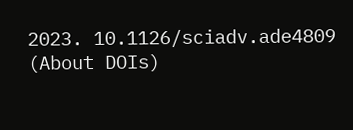2023. 10.1126/sciadv.ade4809 (About DOIs)